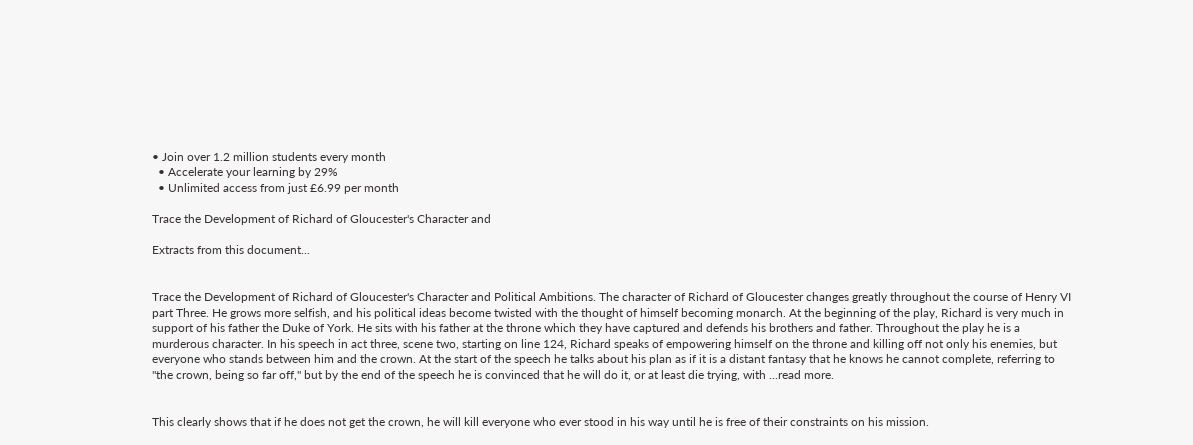• Join over 1.2 million students every month
  • Accelerate your learning by 29%
  • Unlimited access from just £6.99 per month

Trace the Development of Richard of Gloucester's Character and

Extracts from this document...


Trace the Development of Richard of Gloucester's Character and Political Ambitions. The character of Richard of Gloucester changes greatly throughout the course of Henry VI part Three. He grows more selfish, and his political ideas become twisted with the thought of himself becoming monarch. At the beginning of the play, Richard is very much in support of his father the Duke of York. He sits with his father at the throne which they have captured and defends his brothers and father. Throughout the play he is a murderous character. In his speech in act three, scene two, starting on line 124, Richard speaks of empowering himself on the throne and killing off not only his enemies, but everyone who stands between him and the crown. At the start of the speech he talks about his plan as if it is a distant fantasy that he knows he cannot complete, referring to "the crown, being so far off," but by the end of the speech he is convinced that he will do it, or at least die trying, with ...read more.


This clearly shows that if he does not get the crown, he will kill everyone who ever stood in his way until he is free of their constraints on his mission.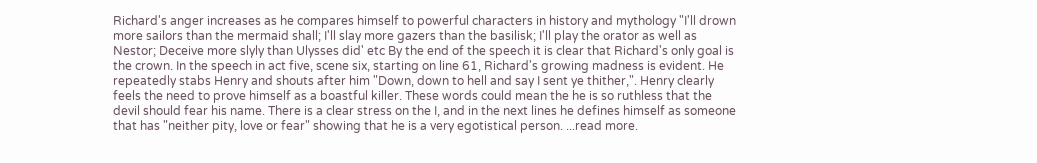Richard's anger increases as he compares himself to powerful characters in history and mythology "I'll drown more sailors than the mermaid shall; I'll slay more gazers than the basilisk; I'll play the orator as well as Nestor; Deceive more slyly than Ulysses did' etc By the end of the speech it is clear that Richard's only goal is the crown. In the speech in act five, scene six, starting on line 61, Richard's growing madness is evident. He repeatedly stabs Henry and shouts after him "Down, down to hell and say I sent ye thither,". Henry clearly feels the need to prove himself as a boastful killer. These words could mean the he is so ruthless that the devil should fear his name. There is a clear stress on the I, and in the next lines he defines himself as someone that has "neither pity, love or fear" showing that he is a very egotistical person. ...read more.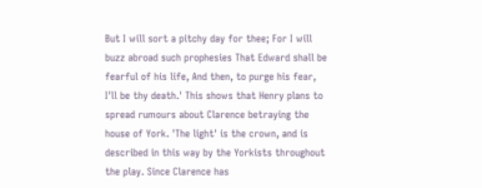But I will sort a pitchy day for thee; For I will buzz abroad such prophesies That Edward shall be fearful of his life, And then, to purge his fear, I'll be thy death.' This shows that Henry plans to spread rumours about Clarence betraying the house of York. 'The light' is the crown, and is described in this way by the Yorkists throughout the play. Since Clarence has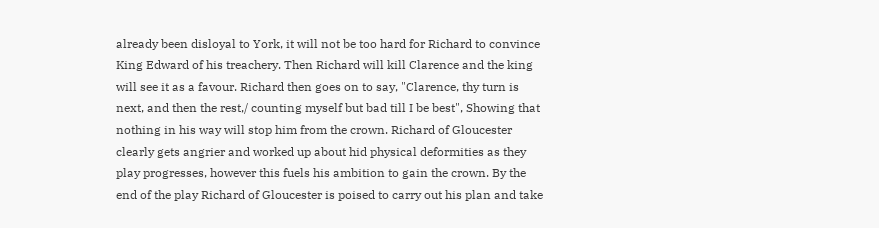already been disloyal to York, it will not be too hard for Richard to convince King Edward of his treachery. Then Richard will kill Clarence and the king will see it as a favour. Richard then goes on to say, "Clarence, thy turn is next, and then the rest,/ counting myself but bad till I be best", Showing that nothing in his way will stop him from the crown. Richard of Gloucester clearly gets angrier and worked up about hid physical deformities as they play progresses, however this fuels his ambition to gain the crown. By the end of the play Richard of Gloucester is poised to carry out his plan and take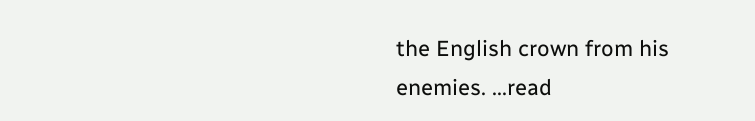the English crown from his enemies. ...read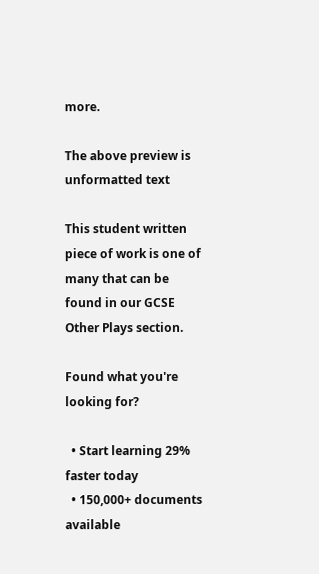more.

The above preview is unformatted text

This student written piece of work is one of many that can be found in our GCSE Other Plays section.

Found what you're looking for?

  • Start learning 29% faster today
  • 150,000+ documents available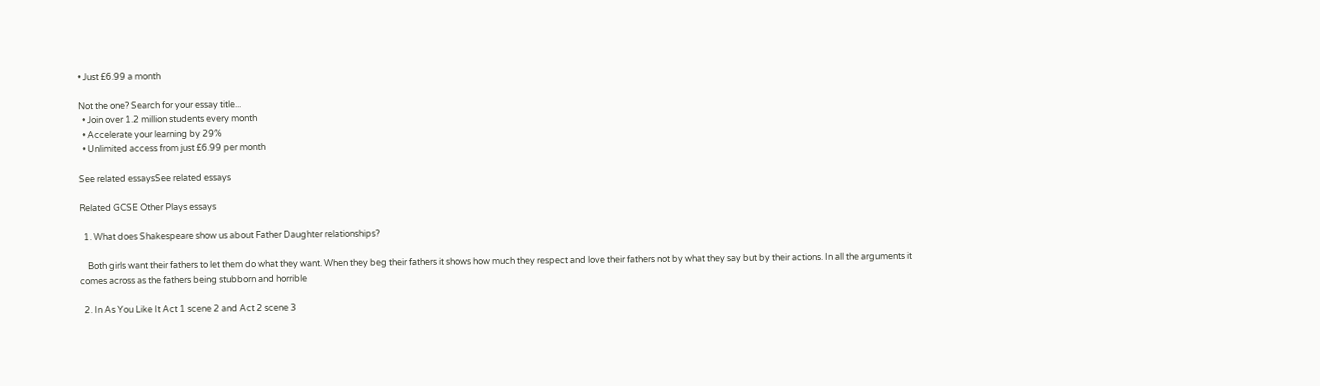• Just £6.99 a month

Not the one? Search for your essay title...
  • Join over 1.2 million students every month
  • Accelerate your learning by 29%
  • Unlimited access from just £6.99 per month

See related essaysSee related essays

Related GCSE Other Plays essays

  1. What does Shakespeare show us about Father Daughter relationships?

    Both girls want their fathers to let them do what they want. When they beg their fathers it shows how much they respect and love their fathers not by what they say but by their actions. In all the arguments it comes across as the fathers being stubborn and horrible

  2. In As You Like It Act 1 scene 2 and Act 2 scene 3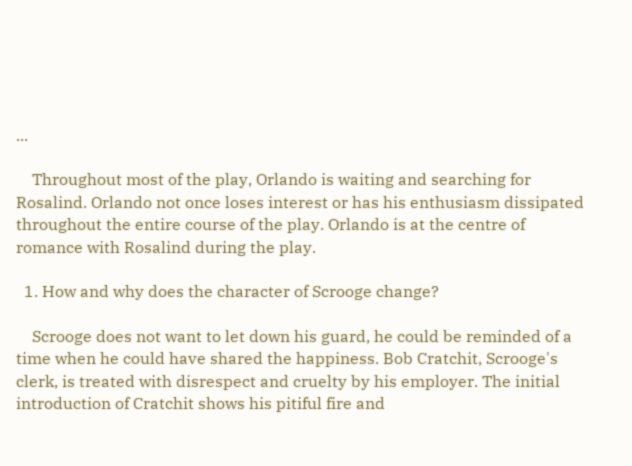...

    Throughout most of the play, Orlando is waiting and searching for Rosalind. Orlando not once loses interest or has his enthusiasm dissipated throughout the entire course of the play. Orlando is at the centre of romance with Rosalind during the play.

  1. How and why does the character of Scrooge change?

    Scrooge does not want to let down his guard, he could be reminded of a time when he could have shared the happiness. Bob Cratchit, Scrooge's clerk, is treated with disrespect and cruelty by his employer. The initial introduction of Cratchit shows his pitiful fire and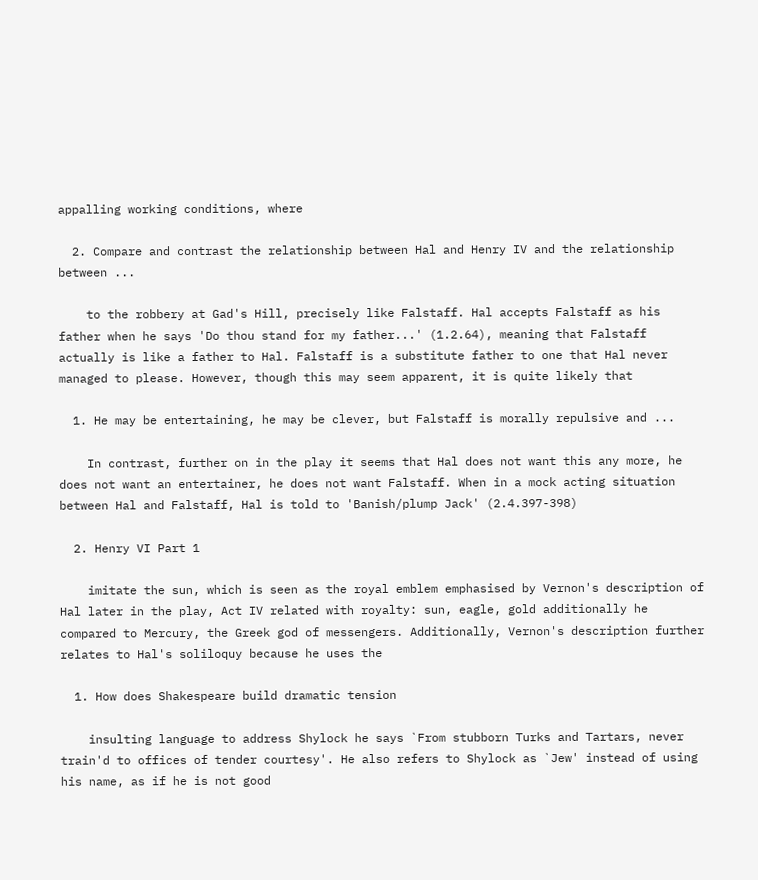appalling working conditions, where

  2. Compare and contrast the relationship between Hal and Henry IV and the relationship between ...

    to the robbery at Gad's Hill, precisely like Falstaff. Hal accepts Falstaff as his father when he says 'Do thou stand for my father...' (1.2.64), meaning that Falstaff actually is like a father to Hal. Falstaff is a substitute father to one that Hal never managed to please. However, though this may seem apparent, it is quite likely that

  1. He may be entertaining, he may be clever, but Falstaff is morally repulsive and ...

    In contrast, further on in the play it seems that Hal does not want this any more, he does not want an entertainer, he does not want Falstaff. When in a mock acting situation between Hal and Falstaff, Hal is told to 'Banish/plump Jack' (2.4.397-398)

  2. Henry VI Part 1

    imitate the sun, which is seen as the royal emblem emphasised by Vernon's description of Hal later in the play, Act IV related with royalty: sun, eagle, gold additionally he compared to Mercury, the Greek god of messengers. Additionally, Vernon's description further relates to Hal's soliloquy because he uses the

  1. How does Shakespeare build dramatic tension

    insulting language to address Shylock he says `From stubborn Turks and Tartars, never train'd to offices of tender courtesy'. He also refers to Shylock as `Jew' instead of using his name, as if he is not good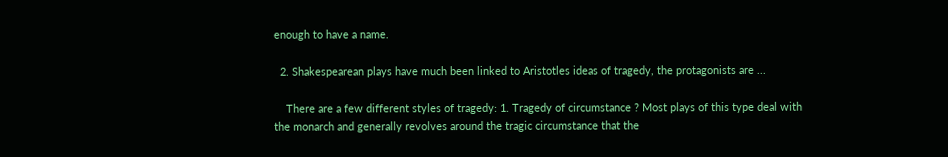enough to have a name.

  2. Shakespearean plays have much been linked to Aristotles ideas of tragedy, the protagonists are ...

    There are a few different styles of tragedy: 1. Tragedy of circumstance ? Most plays of this type deal with the monarch and generally revolves around the tragic circumstance that the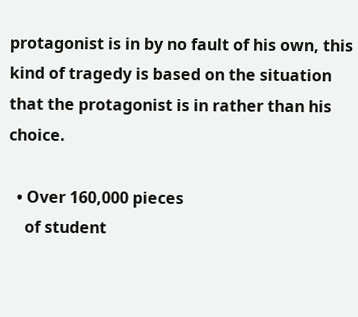protagonist is in by no fault of his own, this kind of tragedy is based on the situation that the protagonist is in rather than his choice.

  • Over 160,000 pieces
    of student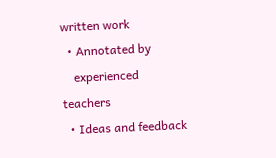written work
  • Annotated by
    experienced teachers
  • Ideas and feedback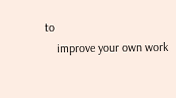to
    improve your own work